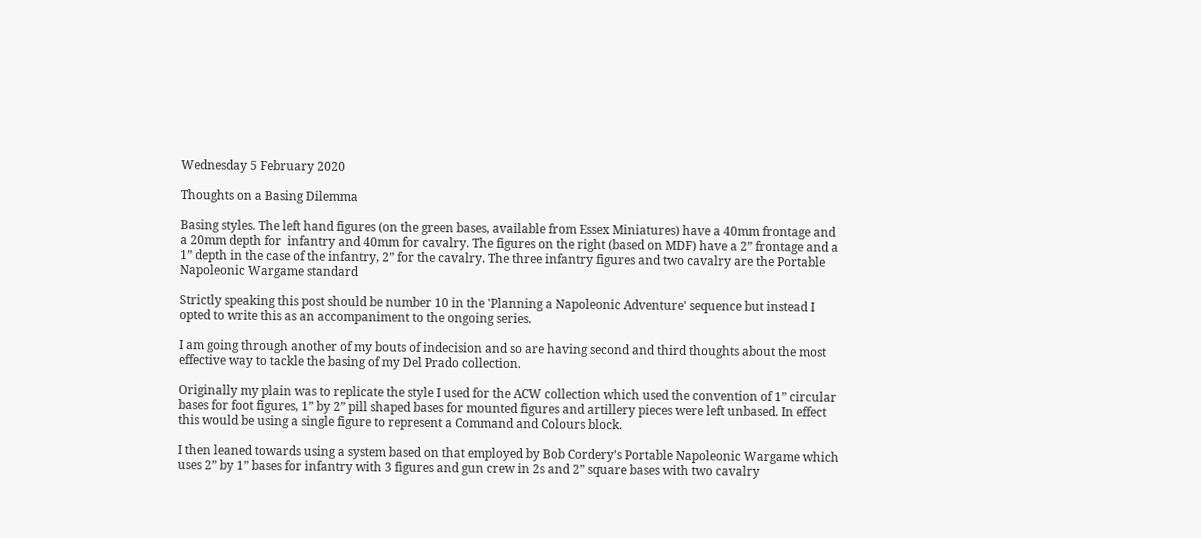Wednesday 5 February 2020

Thoughts on a Basing Dilemma

Basing styles. The left hand figures (on the green bases, available from Essex Miniatures) have a 40mm frontage and a 20mm depth for  infantry and 40mm for cavalry. The figures on the right (based on MDF) have a 2” frontage and a 1” depth in the case of the infantry, 2” for the cavalry. The three infantry figures and two cavalry are the Portable Napoleonic Wargame standard

Strictly speaking this post should be number 10 in the 'Planning a Napoleonic Adventure' sequence but instead I opted to write this as an accompaniment to the ongoing series.

I am going through another of my bouts of indecision and so are having second and third thoughts about the most effective way to tackle the basing of my Del Prado collection.

Originally my plain was to replicate the style I used for the ACW collection which used the convention of 1” circular bases for foot figures, 1” by 2” pill shaped bases for mounted figures and artillery pieces were left unbased. In effect this would be using a single figure to represent a Command and Colours block.

I then leaned towards using a system based on that employed by Bob Cordery’s Portable Napoleonic Wargame which uses 2” by 1” bases for infantry with 3 figures and gun crew in 2s and 2” square bases with two cavalry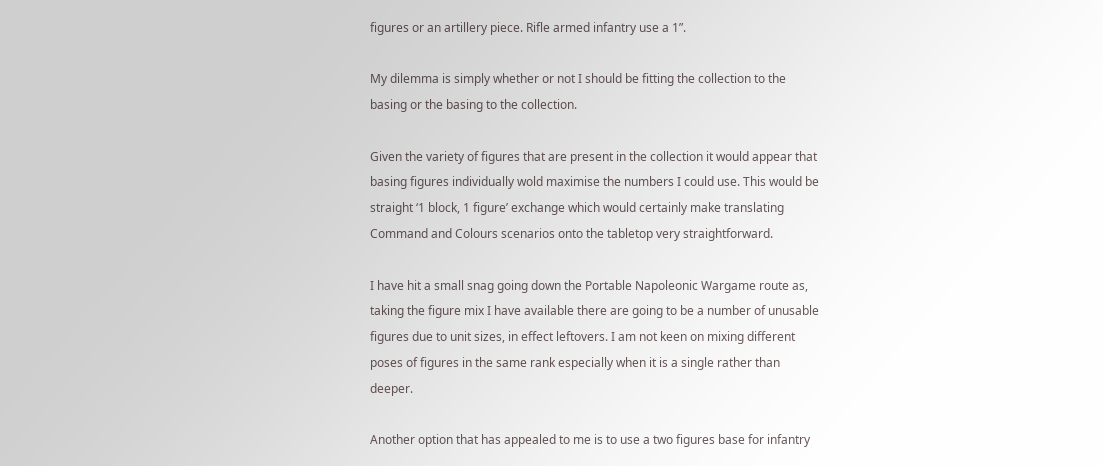figures or an artillery piece. Rifle armed infantry use a 1”.

My dilemma is simply whether or not I should be fitting the collection to the basing or the basing to the collection.

Given the variety of figures that are present in the collection it would appear that basing figures individually wold maximise the numbers I could use. This would be straight ‘1 block, 1 figure’ exchange which would certainly make translating Command and Colours scenarios onto the tabletop very straightforward.

I have hit a small snag going down the Portable Napoleonic Wargame route as, taking the figure mix I have available there are going to be a number of unusable figures due to unit sizes, in effect leftovers. I am not keen on mixing different poses of figures in the same rank especially when it is a single rather than deeper.

Another option that has appealed to me is to use a two figures base for infantry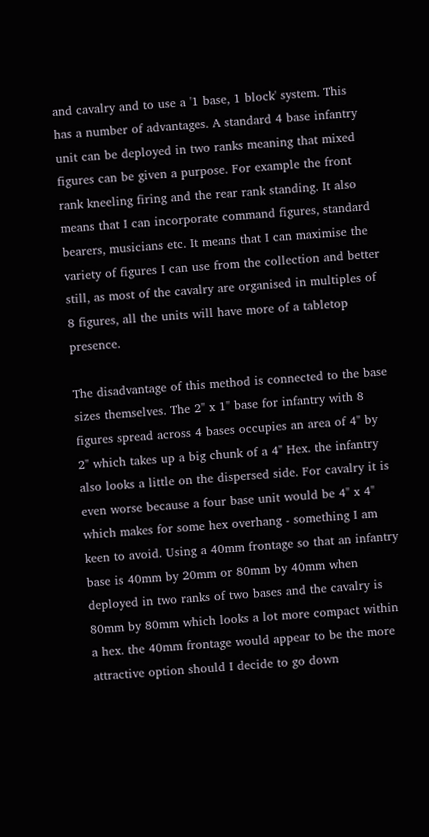and cavalry and to use a '1 base, 1 block' system. This has a number of advantages. A standard 4 base infantry unit can be deployed in two ranks meaning that mixed figures can be given a purpose. For example the front rank kneeling firing and the rear rank standing. It also means that I can incorporate command figures, standard bearers, musicians etc. It means that I can maximise the variety of figures I can use from the collection and better still, as most of the cavalry are organised in multiples of 8 figures, all the units will have more of a tabletop presence.

The disadvantage of this method is connected to the base sizes themselves. The 2" x 1" base for infantry with 8 figures spread across 4 bases occupies an area of 4" by 2" which takes up a big chunk of a 4" Hex. the infantry also looks a little on the dispersed side. For cavalry it is even worse because a four base unit would be 4" x 4" which makes for some hex overhang - something I am keen to avoid. Using a 40mm frontage so that an infantry base is 40mm by 20mm or 80mm by 40mm when deployed in two ranks of two bases and the cavalry is 80mm by 80mm which looks a lot more compact within a hex. the 40mm frontage would appear to be the more attractive option should I decide to go down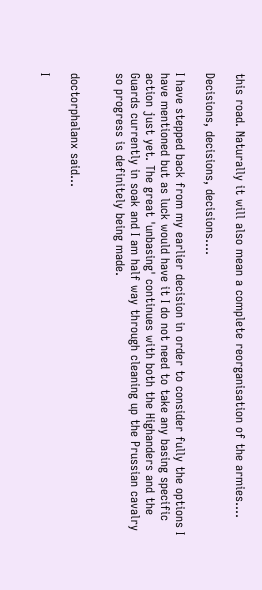this road. Naturally it will also mean a complete reorganisation of the armies....

Decisions, decisions, decisions....

I have stepped back from my earlier decision in order to consider fully the options I have mentioned but as luck would have it I do not need to take any basing specific action just yet. The great 'unbasing' continues with both the Highanders and the Guards currently in soak and I am half way through cleaning up the Prussian cavalry so progress is definitely being made.


doctorphalanx said...

I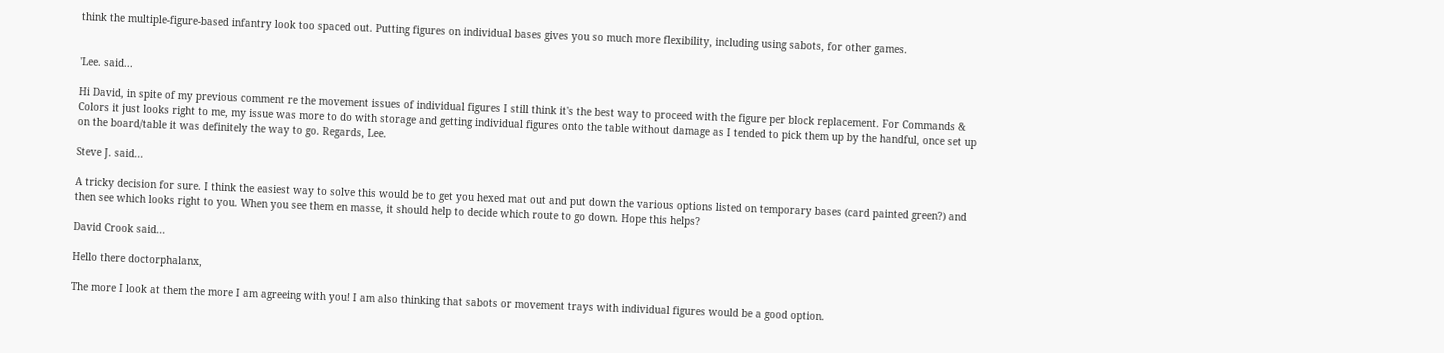think the multiple-figure-based infantry look too spaced out. Putting figures on individual bases gives you so much more flexibility, including using sabots, for other games.


'Lee. said...

Hi David, in spite of my previous comment re the movement issues of individual figures I still think it's the best way to proceed with the figure per block replacement. For Commands & Colors it just looks right to me, my issue was more to do with storage and getting individual figures onto the table without damage as I tended to pick them up by the handful, once set up on the board/table it was definitely the way to go. Regards, Lee.

Steve J. said...

A tricky decision for sure. I think the easiest way to solve this would be to get you hexed mat out and put down the various options listed on temporary bases (card painted green?) and then see which looks right to you. When you see them en masse, it should help to decide which route to go down. Hope this helps?

David Crook said...

Hello there doctorphalanx,

The more I look at them the more I am agreeing with you! I am also thinking that sabots or movement trays with individual figures would be a good option.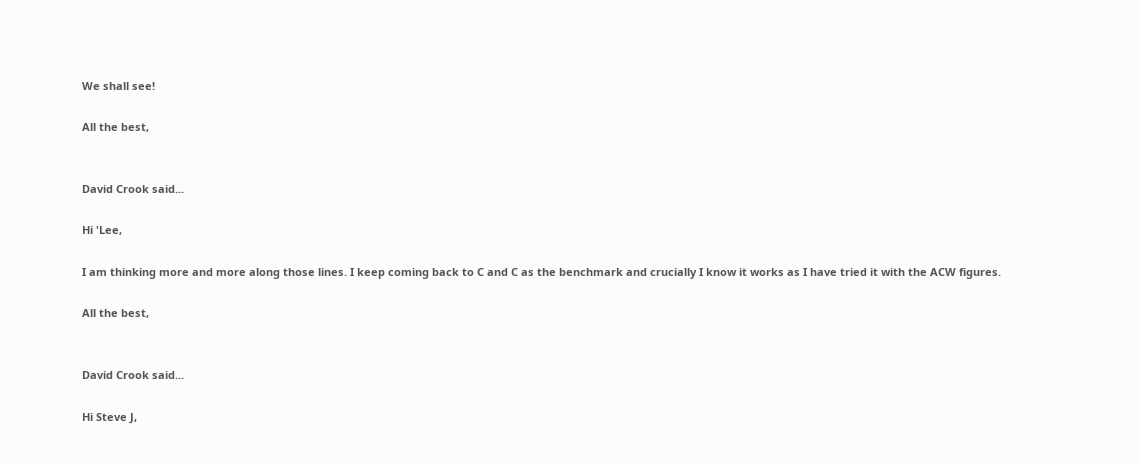We shall see!

All the best,


David Crook said...

Hi 'Lee,

I am thinking more and more along those lines. I keep coming back to C and C as the benchmark and crucially I know it works as I have tried it with the ACW figures.

All the best,


David Crook said...

Hi Steve J,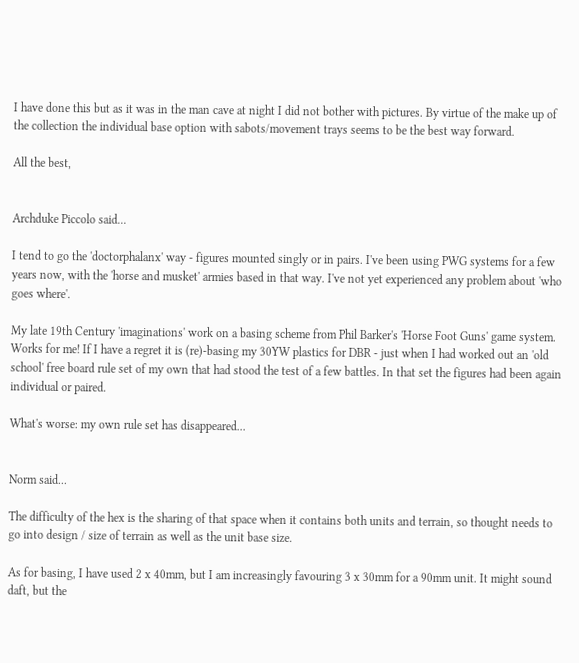I have done this but as it was in the man cave at night I did not bother with pictures. By virtue of the make up of the collection the individual base option with sabots/movement trays seems to be the best way forward.

All the best,


Archduke Piccolo said...

I tend to go the 'doctorphalanx' way - figures mounted singly or in pairs. I've been using PWG systems for a few years now, with the 'horse and musket' armies based in that way. I've not yet experienced any problem about 'who goes where'.

My late 19th Century 'imaginations' work on a basing scheme from Phil Barker's 'Horse Foot Guns' game system. Works for me! If I have a regret it is (re)-basing my 30YW plastics for DBR - just when I had worked out an 'old school' free board rule set of my own that had stood the test of a few battles. In that set the figures had been again individual or paired.

What's worse: my own rule set has disappeared...


Norm said...

The difficulty of the hex is the sharing of that space when it contains both units and terrain, so thought needs to go into design / size of terrain as well as the unit base size.

As for basing, I have used 2 x 40mm, but I am increasingly favouring 3 x 30mm for a 90mm unit. It might sound daft, but the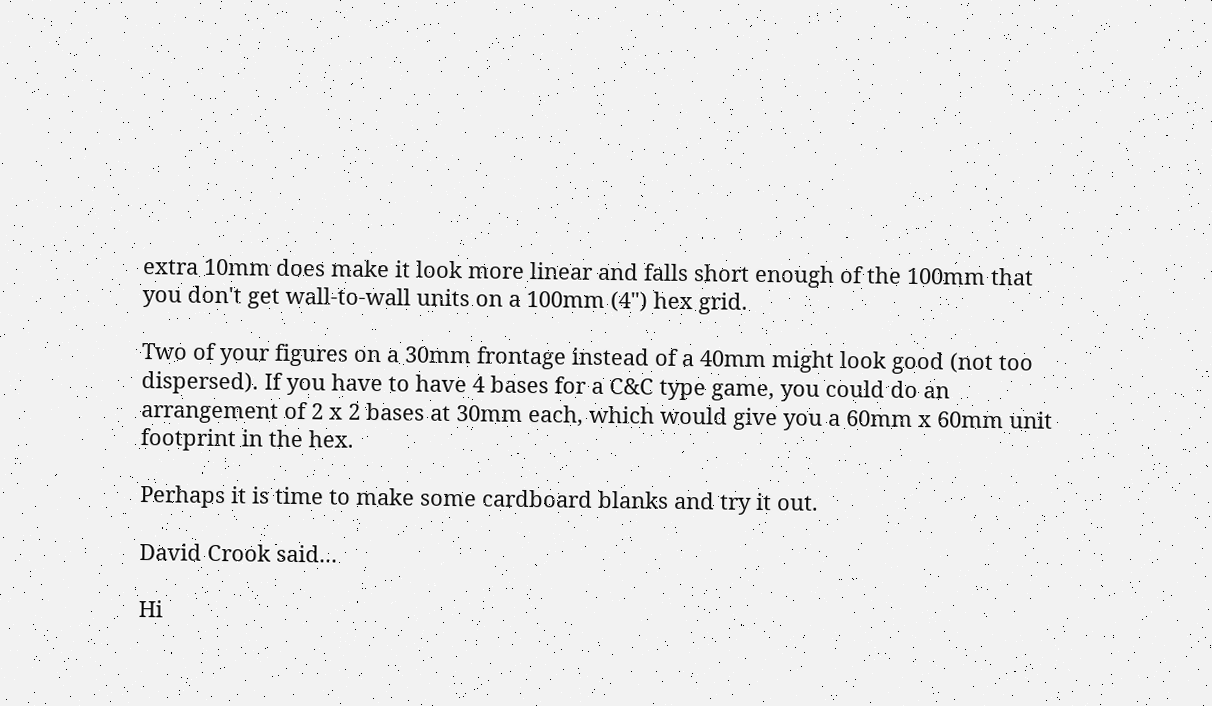extra 10mm does make it look more linear and falls short enough of the 100mm that you don't get wall-to-wall units on a 100mm (4") hex grid.

Two of your figures on a 30mm frontage instead of a 40mm might look good (not too dispersed). If you have to have 4 bases for a C&C type game, you could do an arrangement of 2 x 2 bases at 30mm each, which would give you a 60mm x 60mm unit footprint in the hex.

Perhaps it is time to make some cardboard blanks and try it out.

David Crook said...

Hi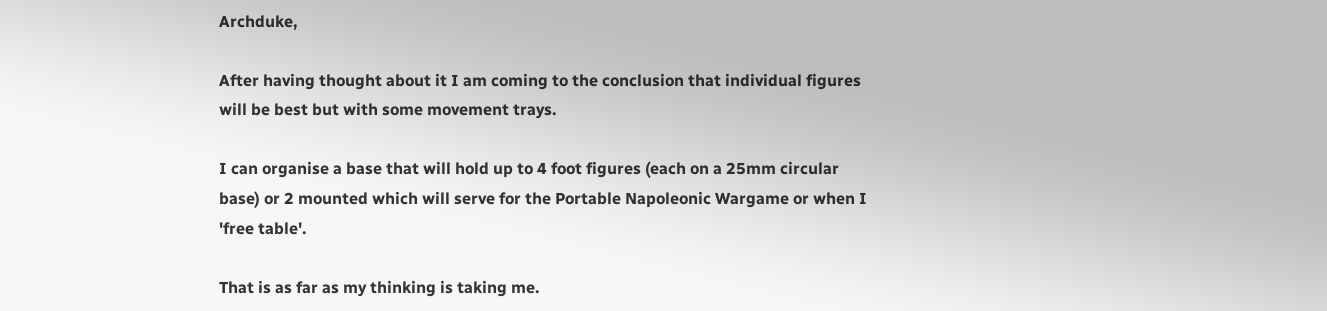Archduke,

After having thought about it I am coming to the conclusion that individual figures will be best but with some movement trays.

I can organise a base that will hold up to 4 foot figures (each on a 25mm circular base) or 2 mounted which will serve for the Portable Napoleonic Wargame or when I 'free table'.

That is as far as my thinking is taking me.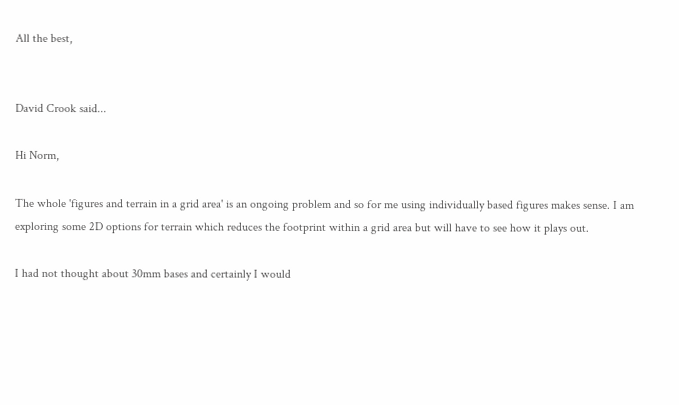All the best,


David Crook said...

Hi Norm,

The whole 'figures and terrain in a grid area' is an ongoing problem and so for me using individually based figures makes sense. I am exploring some 2D options for terrain which reduces the footprint within a grid area but will have to see how it plays out.

I had not thought about 30mm bases and certainly I would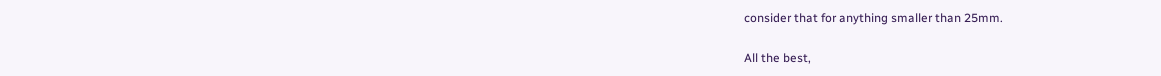consider that for anything smaller than 25mm.

All the best,